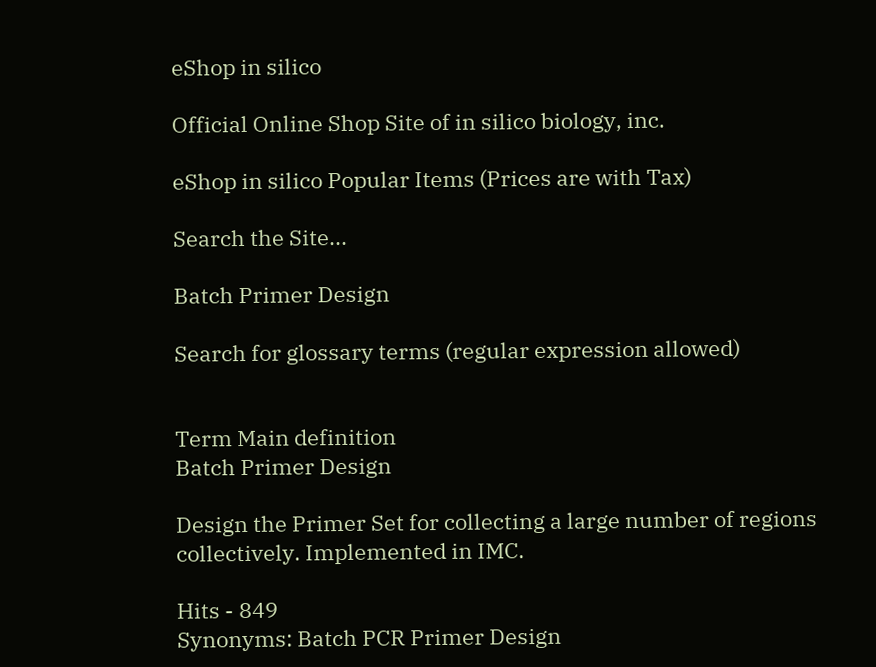eShop in silico

Official Online Shop Site of in silico biology, inc.

eShop in silico Popular Items (Prices are with Tax)

Search the Site...

Batch Primer Design

Search for glossary terms (regular expression allowed)


Term Main definition
Batch Primer Design

Design the Primer Set for collecting a large number of regions collectively. Implemented in IMC.

Hits - 849
Synonyms: Batch PCR Primer Design